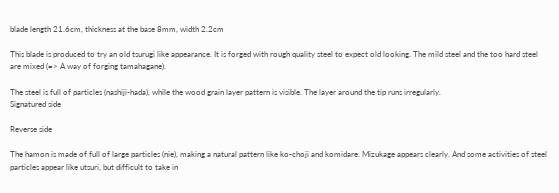blade length 21.6cm, thickness at the base 8mm, width 2.2cm

This blade is produced to try an old tsurugi like appearance. It is forged with rough quality steel to expect old looking. The mild steel and the too hard steel are mixed (=> A way of forging tamahagane).

The steel is full of particles (nashiji-hada), while the wood grain layer pattern is visible. The layer around the tip runs irregularly.
Signatured side

Reverse side

The hamon is made of full of large particles (nie), making a natural pattern like ko-choji and komidare. Mizukage appears clearly. And some activities of steel particles appear like utsuri, but difficult to take in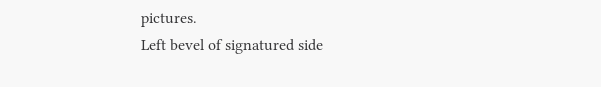pictures.
Left bevel of signatured side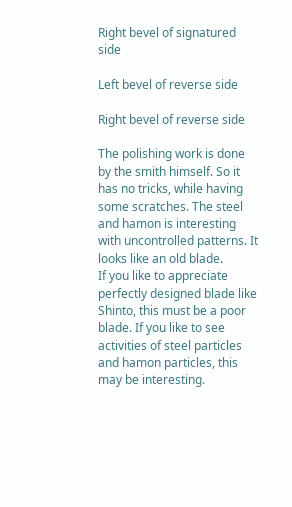Right bevel of signatured side

Left bevel of reverse side

Right bevel of reverse side

The polishing work is done by the smith himself. So it has no tricks, while having some scratches. The steel and hamon is interesting with uncontrolled patterns. It looks like an old blade.
If you like to appreciate perfectly designed blade like Shinto, this must be a poor blade. If you like to see activities of steel particles and hamon particles, this may be interesting.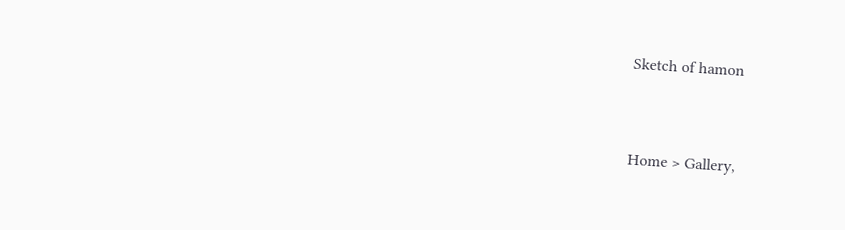Sketch of hamon



Home > Gallery,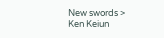New swords > Ken Keiun